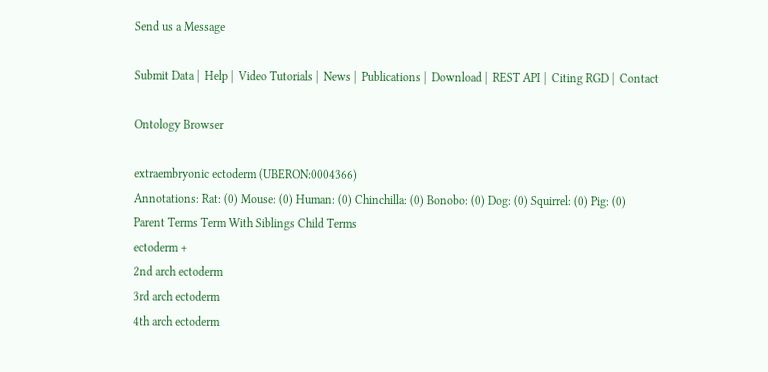Send us a Message

Submit Data |  Help |  Video Tutorials |  News |  Publications |  Download |  REST API |  Citing RGD |  Contact

Ontology Browser

extraembryonic ectoderm (UBERON:0004366)
Annotations: Rat: (0) Mouse: (0) Human: (0) Chinchilla: (0) Bonobo: (0) Dog: (0) Squirrel: (0) Pig: (0)
Parent Terms Term With Siblings Child Terms
ectoderm +
2nd arch ectoderm
3rd arch ectoderm
4th arch ectoderm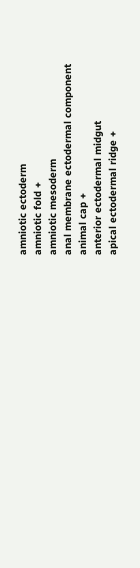amniotic ectoderm
amniotic fold +
amniotic mesoderm
anal membrane ectodermal component
animal cap +
anterior ectodermal midgut
apical ectodermal ridge +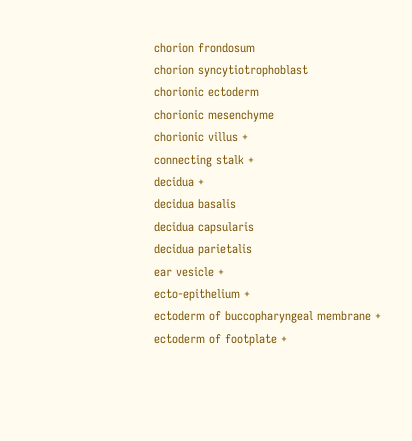chorion frondosum
chorion syncytiotrophoblast
chorionic ectoderm
chorionic mesenchyme
chorionic villus +
connecting stalk +
decidua +
decidua basalis
decidua capsularis
decidua parietalis
ear vesicle +
ecto-epithelium +
ectoderm of buccopharyngeal membrane +
ectoderm of footplate +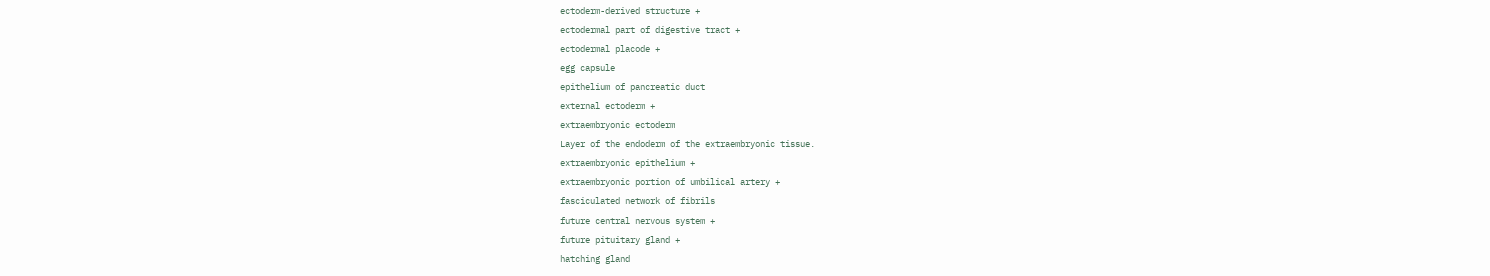ectoderm-derived structure +
ectodermal part of digestive tract +
ectodermal placode +
egg capsule
epithelium of pancreatic duct
external ectoderm +
extraembryonic ectoderm
Layer of the endoderm of the extraembryonic tissue.
extraembryonic epithelium +
extraembryonic portion of umbilical artery +
fasciculated network of fibrils
future central nervous system +
future pituitary gland +
hatching gland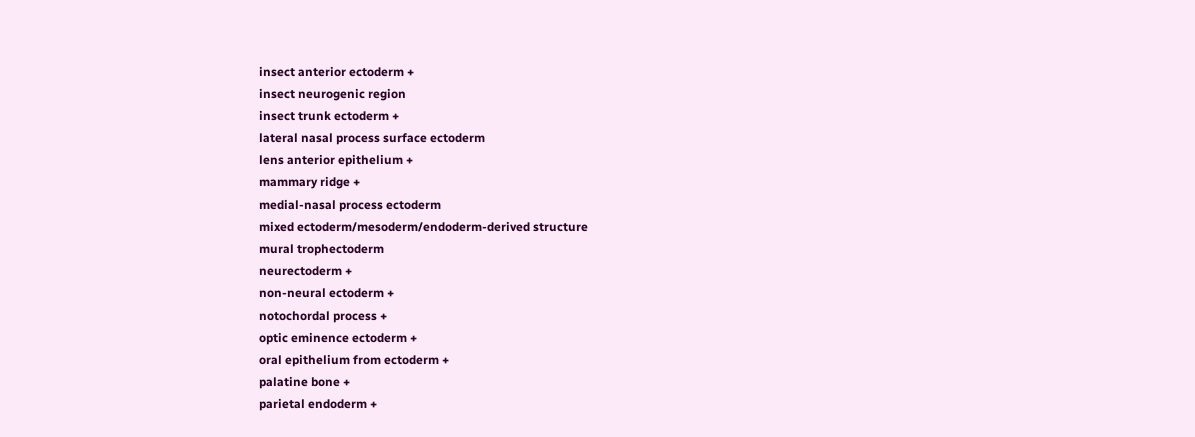insect anterior ectoderm +
insect neurogenic region
insect trunk ectoderm +
lateral nasal process surface ectoderm
lens anterior epithelium +
mammary ridge +
medial-nasal process ectoderm
mixed ectoderm/mesoderm/endoderm-derived structure
mural trophectoderm
neurectoderm +
non-neural ectoderm +
notochordal process +
optic eminence ectoderm +
oral epithelium from ectoderm +
palatine bone +
parietal endoderm +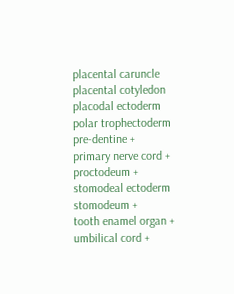placental caruncle
placental cotyledon
placodal ectoderm
polar trophectoderm
pre-dentine +
primary nerve cord +
proctodeum +
stomodeal ectoderm
stomodeum +
tooth enamel organ +
umbilical cord +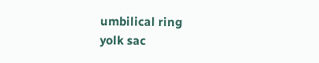umbilical ring
yolk sac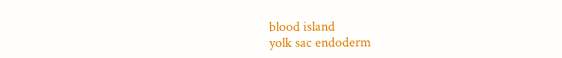blood island
yolk sac endoderm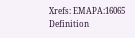Xrefs: EMAPA:16065
Definition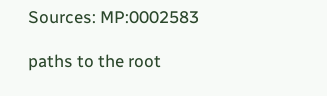Sources: MP:0002583

paths to the root